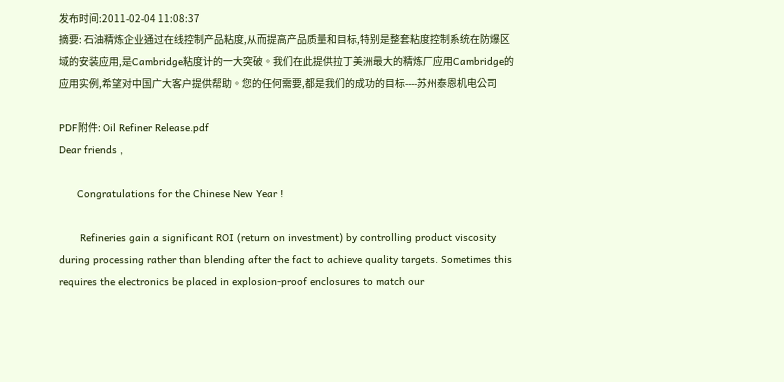发布时间:2011-02-04 11:08:37
摘要: 石油精炼企业通过在线控制产品粘度,从而提高产品质量和目标,特别是整套粘度控制系统在防爆区域的安装应用,是Cambridge粘度计的一大突破。我们在此提供拉丁美洲最大的精炼厂应用Cambridge的应用实例,希望对中国广大客户提供帮助。您的任何需要,都是我们的成功的目标----苏州泰恩机电公司

PDF附件: Oil Refiner Release.pdf
Dear friends ,

      Congratulations for the Chinese New Year !

       Refineries gain a significant ROI (return on investment) by controlling product viscosity during processing rather than blending after the fact to achieve quality targets. Sometimes this requires the electronics be placed in explosion-proof enclosures to match our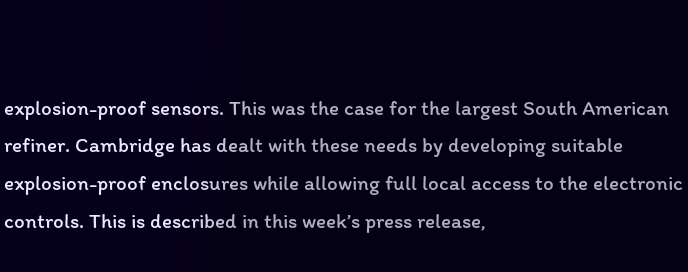explosion-proof sensors. This was the case for the largest South American refiner. Cambridge has dealt with these needs by developing suitable explosion-proof enclosures while allowing full local access to the electronic controls. This is described in this week’s press release,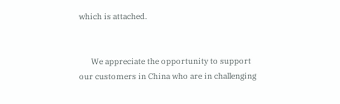which is attached.


      We appreciate the opportunity to support our customers in China who are in challenging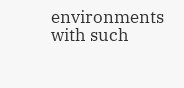environments with such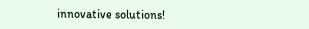innovative solutions!